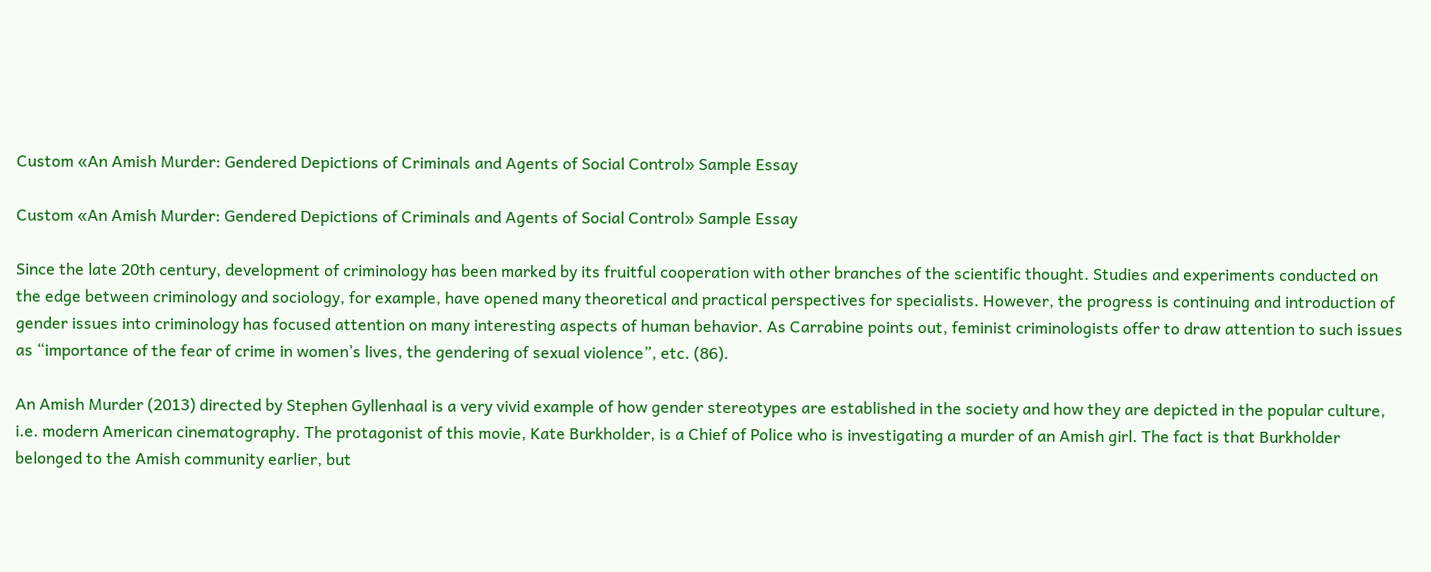Custom «An Amish Murder: Gendered Depictions of Criminals and Agents of Social Control» Sample Essay

Custom «An Amish Murder: Gendered Depictions of Criminals and Agents of Social Control» Sample Essay

Since the late 20th century, development of criminology has been marked by its fruitful cooperation with other branches of the scientific thought. Studies and experiments conducted on the edge between criminology and sociology, for example, have opened many theoretical and practical perspectives for specialists. However, the progress is continuing and introduction of gender issues into criminology has focused attention on many interesting aspects of human behavior. As Carrabine points out, feminist criminologists offer to draw attention to such issues as “importance of the fear of crime in women’s lives, the gendering of sexual violence”, etc. (86).

An Amish Murder (2013) directed by Stephen Gyllenhaal is a very vivid example of how gender stereotypes are established in the society and how they are depicted in the popular culture, i.e. modern American cinematography. The protagonist of this movie, Kate Burkholder, is a Chief of Police who is investigating a murder of an Amish girl. The fact is that Burkholder belonged to the Amish community earlier, but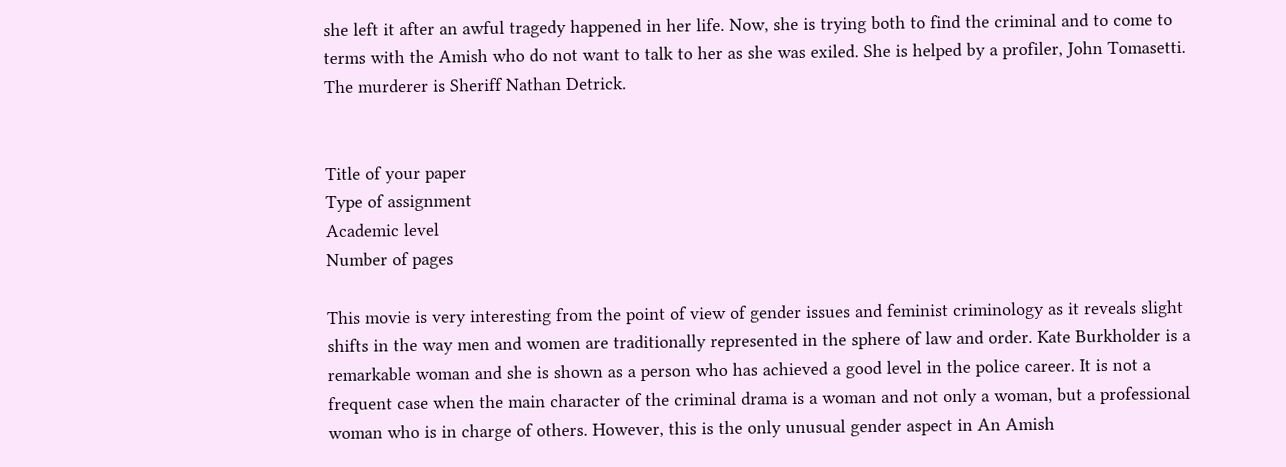she left it after an awful tragedy happened in her life. Now, she is trying both to find the criminal and to come to terms with the Amish who do not want to talk to her as she was exiled. She is helped by a profiler, John Tomasetti. The murderer is Sheriff Nathan Detrick.


Title of your paper
Type of assignment
Academic level
Number of pages

This movie is very interesting from the point of view of gender issues and feminist criminology as it reveals slight shifts in the way men and women are traditionally represented in the sphere of law and order. Kate Burkholder is a remarkable woman and she is shown as a person who has achieved a good level in the police career. It is not a frequent case when the main character of the criminal drama is a woman and not only a woman, but a professional woman who is in charge of others. However, this is the only unusual gender aspect in An Amish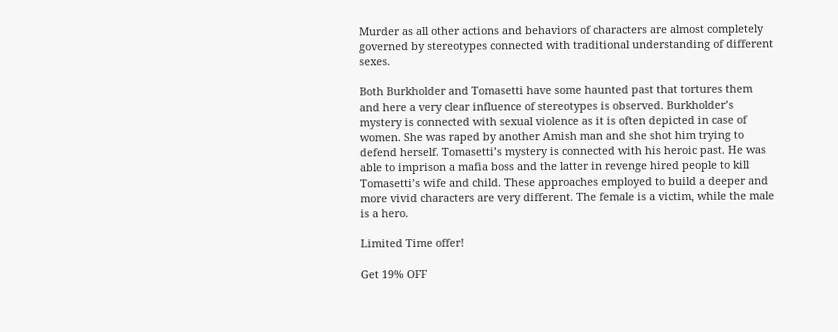Murder as all other actions and behaviors of characters are almost completely governed by stereotypes connected with traditional understanding of different sexes.

Both Burkholder and Tomasetti have some haunted past that tortures them and here a very clear influence of stereotypes is observed. Burkholder’s mystery is connected with sexual violence as it is often depicted in case of women. She was raped by another Amish man and she shot him trying to defend herself. Tomasetti’s mystery is connected with his heroic past. He was able to imprison a mafia boss and the latter in revenge hired people to kill Tomasetti’s wife and child. These approaches employed to build a deeper and more vivid characters are very different. The female is a victim, while the male is a hero.

Limited Time offer!

Get 19% OFF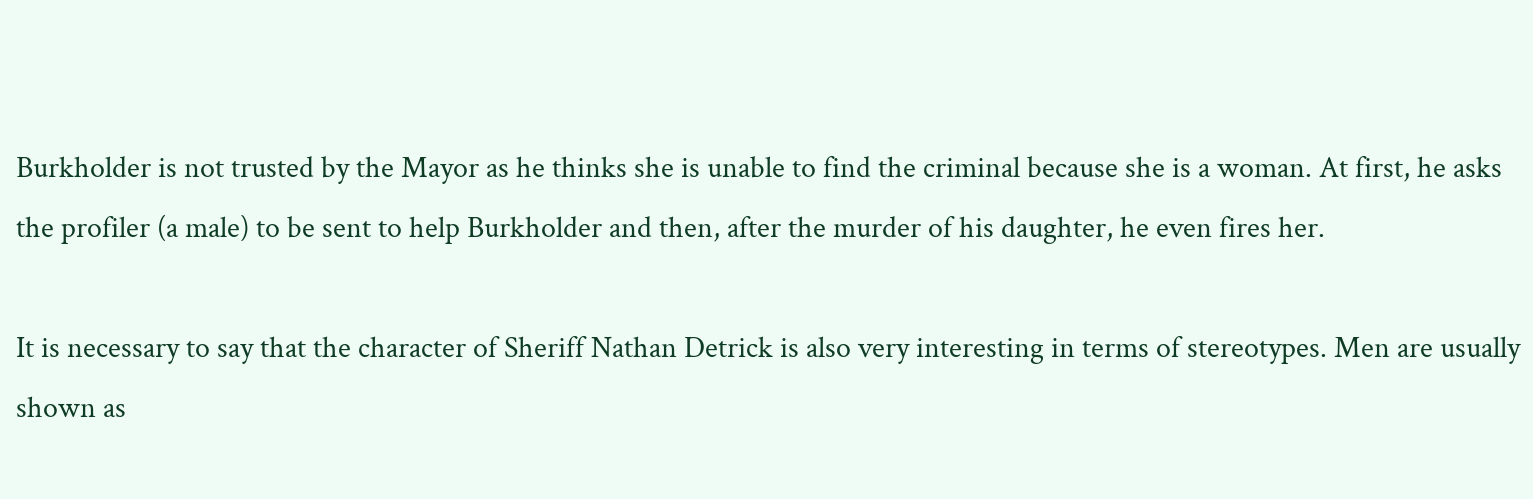Burkholder is not trusted by the Mayor as he thinks she is unable to find the criminal because she is a woman. At first, he asks the profiler (a male) to be sent to help Burkholder and then, after the murder of his daughter, he even fires her.

It is necessary to say that the character of Sheriff Nathan Detrick is also very interesting in terms of stereotypes. Men are usually shown as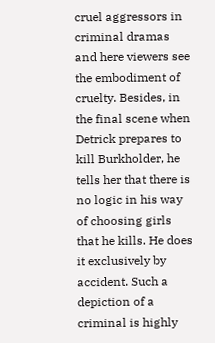cruel aggressors in criminal dramas and here viewers see the embodiment of cruelty. Besides, in the final scene when Detrick prepares to kill Burkholder, he tells her that there is no logic in his way of choosing girls that he kills. He does it exclusively by accident. Such a depiction of a criminal is highly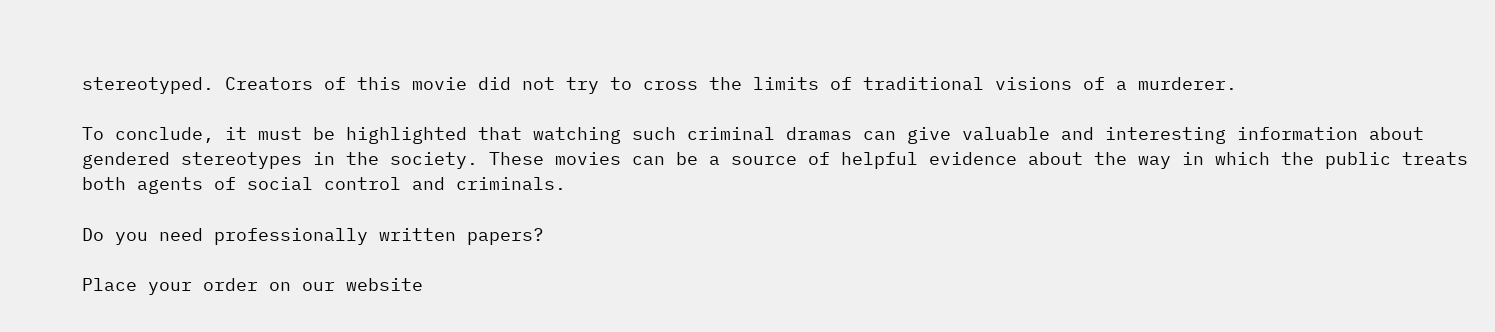stereotyped. Creators of this movie did not try to cross the limits of traditional visions of a murderer.

To conclude, it must be highlighted that watching such criminal dramas can give valuable and interesting information about gendered stereotypes in the society. These movies can be a source of helpful evidence about the way in which the public treats both agents of social control and criminals.

Do you need professionally written papers?

Place your order on our website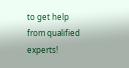to get help from qualified experts!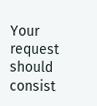Your request should consist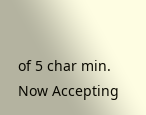of 5 char min.
Now Accepting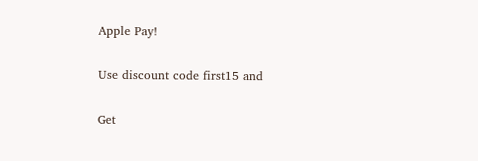Apple Pay!

Use discount code first15 and

Get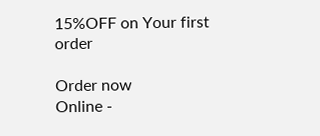15%OFF on Your first order

Order now
Online -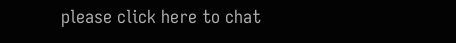please click here to chat